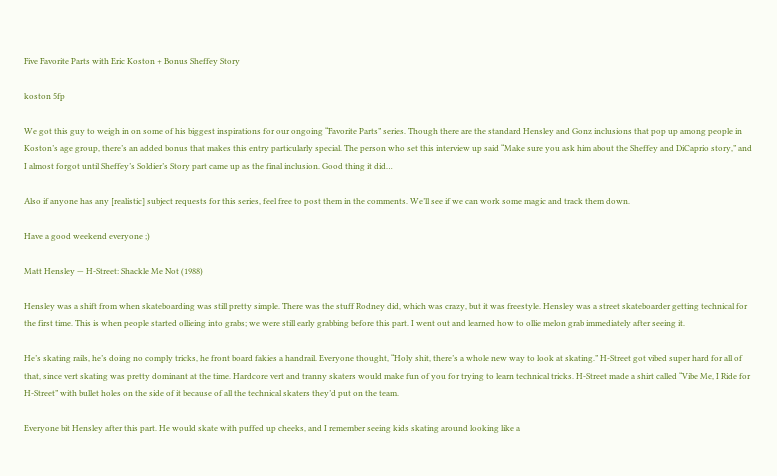Five Favorite Parts with Eric Koston + Bonus Sheffey Story

koston 5fp

We got this guy to weigh in on some of his biggest inspirations for our ongoing “Favorite Parts” series. Though there are the standard Hensley and Gonz inclusions that pop up among people in Koston’s age group, there’s an added bonus that makes this entry particularly special. The person who set this interview up said “Make sure you ask him about the Sheffey and DiCaprio story,” and I almost forgot until Sheffey’s Soldier’s Story part came up as the final inclusion. Good thing it did…

Also if anyone has any [realistic] subject requests for this series, feel free to post them in the comments. We’ll see if we can work some magic and track them down.

Have a good weekend everyone ;)

Matt Hensley — H-Street: Shackle Me Not (1988)

Hensley was a shift from when skateboarding was still pretty simple. There was the stuff Rodney did, which was crazy, but it was freestyle. Hensley was a street skateboarder getting technical for the first time. This is when people started ollieing into grabs; we were still early grabbing before this part. I went out and learned how to ollie melon grab immediately after seeing it.

He’s skating rails, he’s doing no comply tricks, he front board fakies a handrail. Everyone thought, “Holy shit, there’s a whole new way to look at skating.” H-Street got vibed super hard for all of that, since vert skating was pretty dominant at the time. Hardcore vert and tranny skaters would make fun of you for trying to learn technical tricks. H-Street made a shirt called “Vibe Me, I Ride for H-Street” with bullet holes on the side of it because of all the technical skaters they’d put on the team.

Everyone bit Hensley after this part. He would skate with puffed up cheeks, and I remember seeing kids skating around looking like a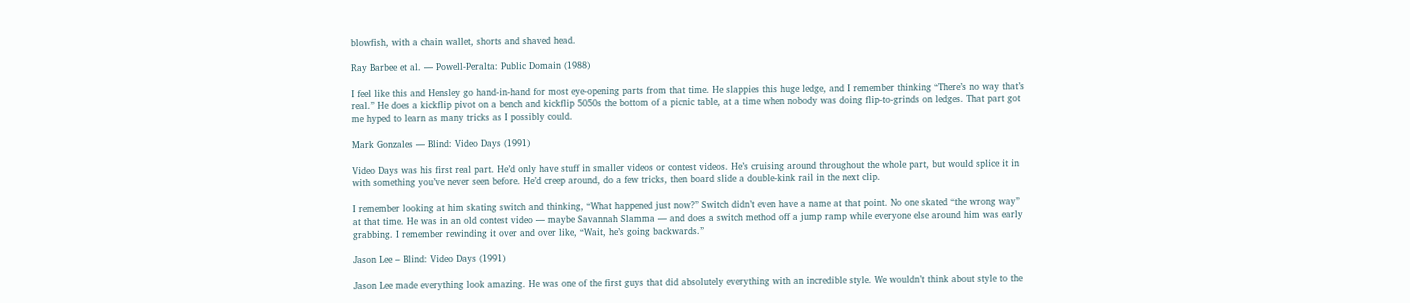blowfish, with a chain wallet, shorts and shaved head.

Ray Barbee et al. — Powell-Peralta: Public Domain (1988)

I feel like this and Hensley go hand-in-hand for most eye-opening parts from that time. He slappies this huge ledge, and I remember thinking “There’s no way that’s real.” He does a kickflip pivot on a bench and kickflip 5050s the bottom of a picnic table, at a time when nobody was doing flip-to-grinds on ledges. That part got me hyped to learn as many tricks as I possibly could.

Mark Gonzales — Blind: Video Days (1991)

Video Days was his first real part. He’d only have stuff in smaller videos or contest videos. He’s cruising around throughout the whole part, but would splice it in with something you’ve never seen before. He’d creep around, do a few tricks, then board slide a double-kink rail in the next clip.

I remember looking at him skating switch and thinking, “What happened just now?” Switch didn’t even have a name at that point. No one skated “the wrong way” at that time. He was in an old contest video — maybe Savannah Slamma — and does a switch method off a jump ramp while everyone else around him was early grabbing. I remember rewinding it over and over like, “Wait, he’s going backwards.”

Jason Lee – Blind: Video Days (1991)

Jason Lee made everything look amazing. He was one of the first guys that did absolutely everything with an incredible style. We wouldn’t think about style to the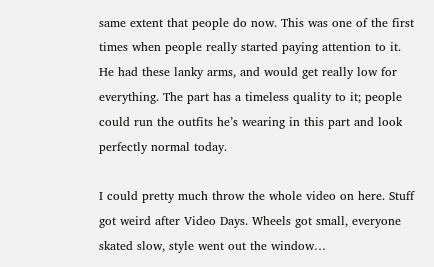same extent that people do now. This was one of the first times when people really started paying attention to it. He had these lanky arms, and would get really low for everything. The part has a timeless quality to it; people could run the outfits he’s wearing in this part and look perfectly normal today.

I could pretty much throw the whole video on here. Stuff got weird after Video Days. Wheels got small, everyone skated slow, style went out the window…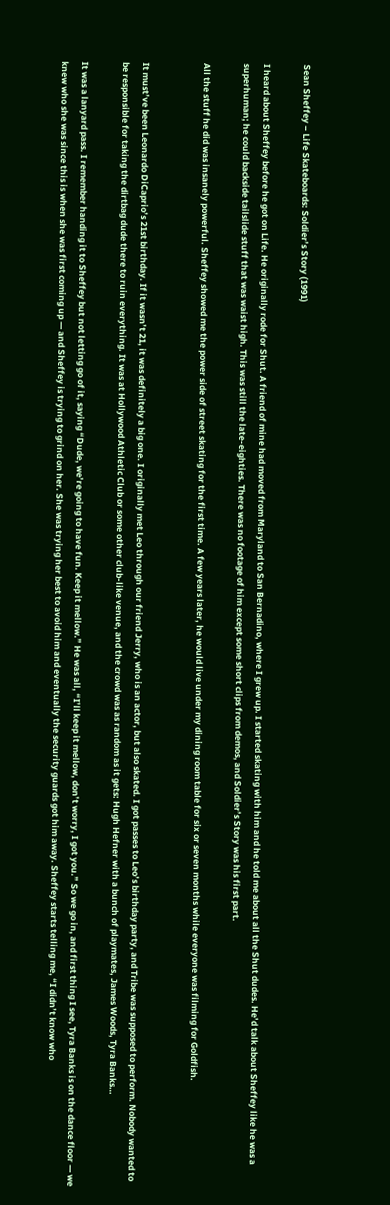Sean Sheffey – Life Skateboards: Soldier’s Story (1991)

I heard about Sheffey before he got on Life. He originally rode for Shut. A friend of mine had moved from Maryland to San Bernadino, where I grew up. I started skating with him and he told me about all the Shut dudes. He’d talk about Sheffey like he was a superhuman; he could backside tailslide stuff that was waist high. This was still the late-eighties. There was no footage of him except some short clips from demos, and Soldier’s Story was his first part.

All the stuff he did was insanely powerful. Sheffey showed me the power side of street skating for the first time. A few years later, he would live under my dining room table for six or seven months while everyone was filming for Goldfish.


It must’ve been Leonardo DiCaprio’s 21st birthday. If it wasn’t 21, it was definitely a big one. I originally met Leo through our friend Jerry, who is an actor, but also skated. I got passes to Leo’s birthday party, and Tribe was supposed to perform. Nobody wanted to be responsible for taking the dirtbag dude there to ruin everything. It was at Hollywood Athletic Club or some other club-like venue, and the crowd was as random as it gets: Hugh Hefner with a bunch of playmates, James Woods, Tyra Banks…

It was a lanyard pass. I remember handing it to Sheffey but not letting go of it, saying “Dude, we’re going to have fun. Keep it mellow.” He was all, “I’ll keep it mellow, don’t worry, I got you.” So we go in, and first thing I see, Tyra Banks is on the dance floor — we knew who she was since this is when she was first coming up — and Sheffey is trying to grind on her. She was trying her best to avoid him and eventually the security guards got him away. Sheffey starts telling me, “I didn’t know who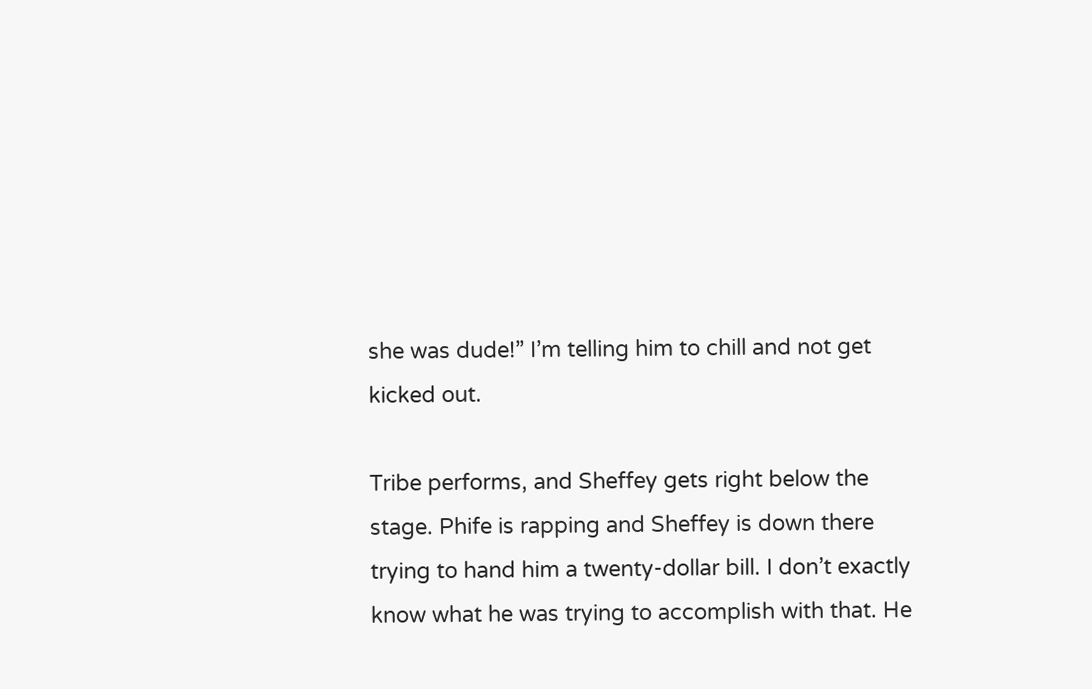she was dude!” I’m telling him to chill and not get kicked out.

Tribe performs, and Sheffey gets right below the stage. Phife is rapping and Sheffey is down there trying to hand him a twenty-dollar bill. I don’t exactly know what he was trying to accomplish with that. He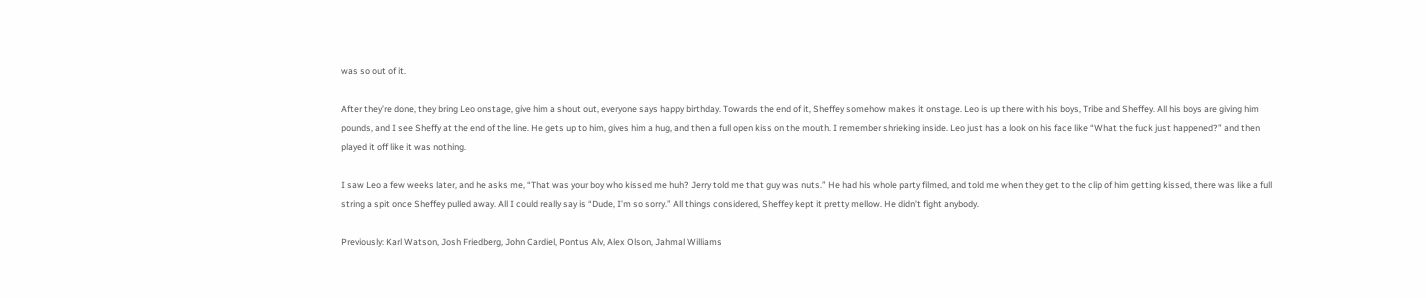was so out of it.

After they’re done, they bring Leo onstage, give him a shout out, everyone says happy birthday. Towards the end of it, Sheffey somehow makes it onstage. Leo is up there with his boys, Tribe and Sheffey. All his boys are giving him pounds, and I see Sheffy at the end of the line. He gets up to him, gives him a hug, and then a full open kiss on the mouth. I remember shrieking inside. Leo just has a look on his face like “What the fuck just happened?” and then played it off like it was nothing.

I saw Leo a few weeks later, and he asks me, “That was your boy who kissed me huh? Jerry told me that guy was nuts.” He had his whole party filmed, and told me when they get to the clip of him getting kissed, there was like a full string a spit once Sheffey pulled away. All I could really say is “Dude, I’m so sorry.” All things considered, Sheffey kept it pretty mellow. He didn’t fight anybody.

Previously: Karl Watson, Josh Friedberg, John Cardiel, Pontus Alv, Alex Olson, Jahmal Williams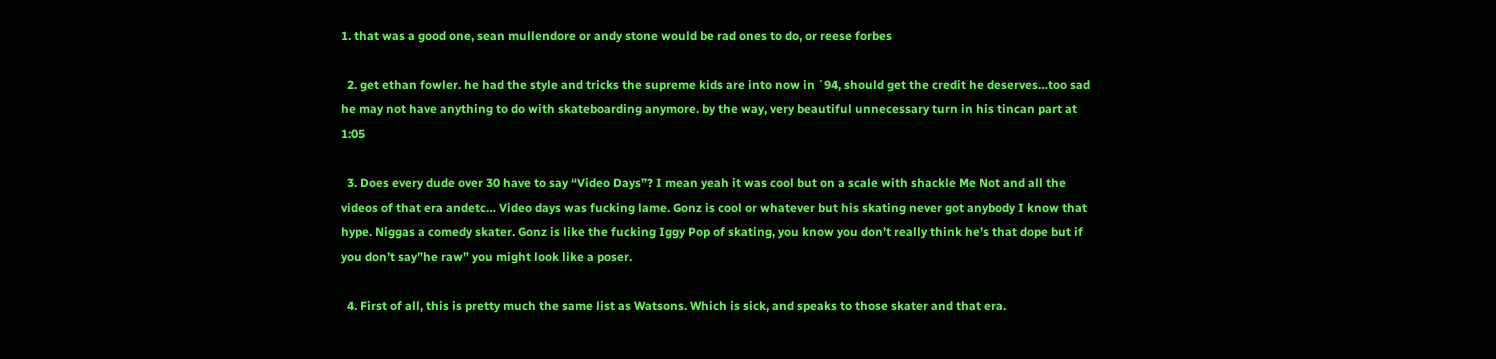1. that was a good one, sean mullendore or andy stone would be rad ones to do, or reese forbes

  2. get ethan fowler. he had the style and tricks the supreme kids are into now in ´94, should get the credit he deserves…too sad he may not have anything to do with skateboarding anymore. by the way, very beautiful unnecessary turn in his tincan part at 1:05

  3. Does every dude over 30 have to say “Video Days”? I mean yeah it was cool but on a scale with shackle Me Not and all the videos of that era andetc… Video days was fucking lame. Gonz is cool or whatever but his skating never got anybody I know that hype. Niggas a comedy skater. Gonz is like the fucking Iggy Pop of skating, you know you don’t really think he’s that dope but if you don’t say”he raw” you might look like a poser.

  4. First of all, this is pretty much the same list as Watsons. Which is sick, and speaks to those skater and that era.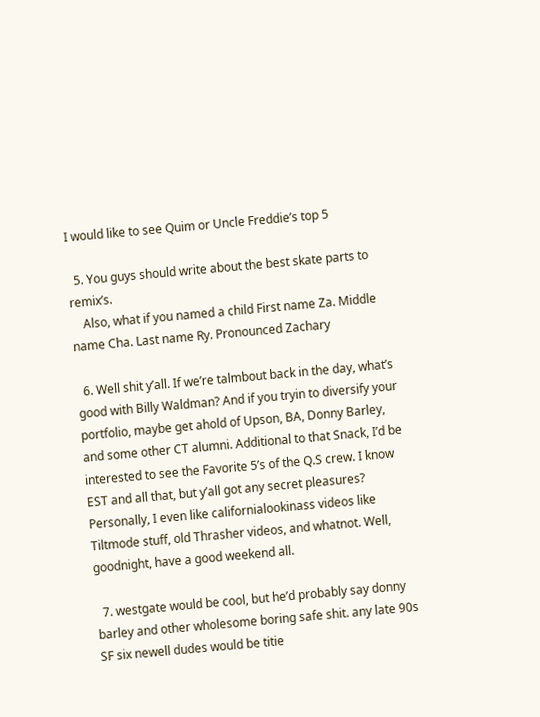I would like to see Quim or Uncle Freddie’s top 5

  5. You guys should write about the best skate parts to remix’s.
    Also, what if you named a child First name Za. Middle name Cha. Last name Ry. Pronounced Zachary

  6. Well shit y’all. If we’re talmbout back in the day, what’s good with Billy Waldman? And if you tryin to diversify your portfolio, maybe get ahold of Upson, BA, Donny Barley, and some other CT alumni. Additional to that Snack, I’d be interested to see the Favorite 5’s of the Q.S crew. I know EST and all that, but y’all got any secret pleasures? Personally, I even like californialookinass videos like Tiltmode stuff, old Thrasher videos, and whatnot. Well, goodnight, have a good weekend all.

  7. westgate would be cool, but he’d probably say donny barley and other wholesome boring safe shit. any late 90s SF six newell dudes would be titie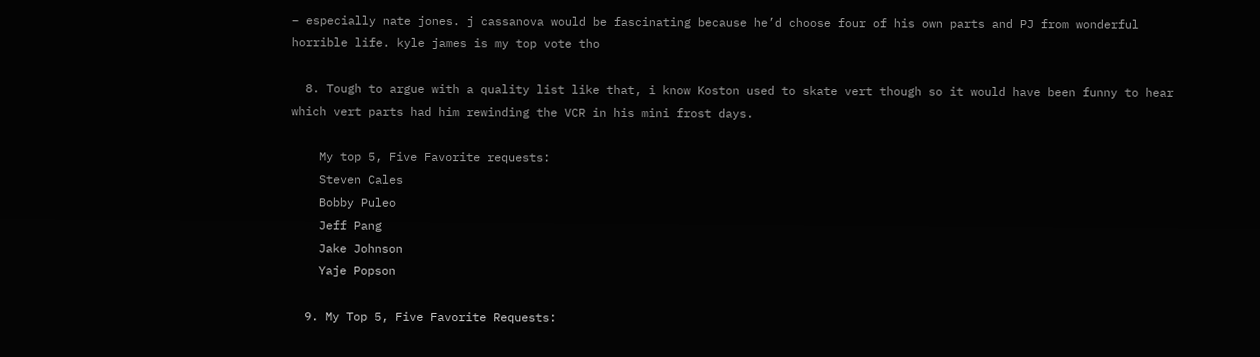– especially nate jones. j cassanova would be fascinating because he’d choose four of his own parts and PJ from wonderful horrible life. kyle james is my top vote tho

  8. Tough to argue with a quality list like that, i know Koston used to skate vert though so it would have been funny to hear which vert parts had him rewinding the VCR in his mini frost days.

    My top 5, Five Favorite requests:
    Steven Cales
    Bobby Puleo
    Jeff Pang
    Jake Johnson
    Yaje Popson

  9. My Top 5, Five Favorite Requests: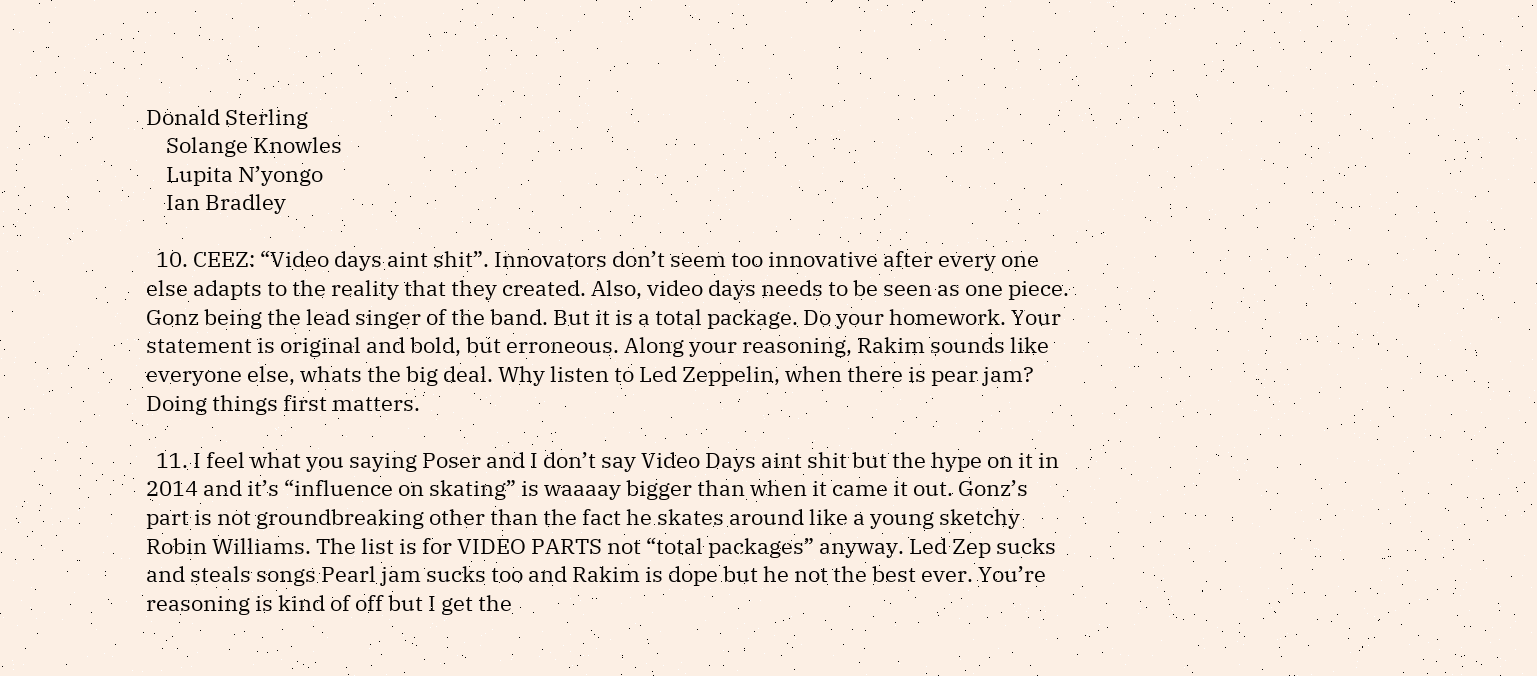Donald Sterling
    Solange Knowles
    Lupita N’yongo
    Ian Bradley

  10. CEEZ: “Video days aint shit”. Innovators don’t seem too innovative after every one else adapts to the reality that they created. Also, video days needs to be seen as one piece. Gonz being the lead singer of the band. But it is a total package. Do your homework. Your statement is original and bold, but erroneous. Along your reasoning, Rakim sounds like everyone else, whats the big deal. Why listen to Led Zeppelin, when there is pear jam? Doing things first matters.

  11. I feel what you saying Poser and I don’t say Video Days aint shit but the hype on it in 2014 and it’s “influence on skating” is waaaay bigger than when it came it out. Gonz’s part is not groundbreaking other than the fact he skates around like a young sketchy Robin Williams. The list is for VIDEO PARTS not “total packages” anyway. Led Zep sucks and steals songs Pearl jam sucks too and Rakim is dope but he not the best ever. You’re reasoning is kind of off but I get the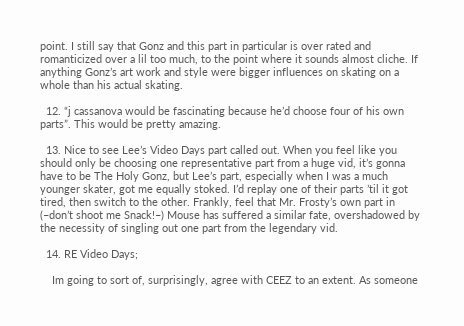point. I still say that Gonz and this part in particular is over rated and romanticized over a lil too much, to the point where it sounds almost cliche. If anything Gonz’s art work and style were bigger influences on skating on a whole than his actual skating.

  12. “j cassanova would be fascinating because he’d choose four of his own parts”. This would be pretty amazing.

  13. Nice to see Lee’s Video Days part called out. When you feel like you should only be choosing one representative part from a huge vid, it’s gonna have to be The Holy Gonz, but Lee’s part, especially when I was a much younger skater, got me equally stoked. I’d replay one of their parts ’til it got tired, then switch to the other. Frankly, feel that Mr. Frosty’s own part in (–don’t shoot me Snack!–) Mouse has suffered a similar fate, overshadowed by the necessity of singling out one part from the legendary vid.

  14. RE Video Days;

    Im going to sort of, surprisingly, agree with CEEZ to an extent. As someone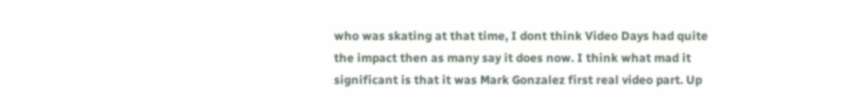who was skating at that time, I dont think Video Days had quite the impact then as many say it does now. I think what mad it significant is that it was Mark Gonzalez first real video part. Up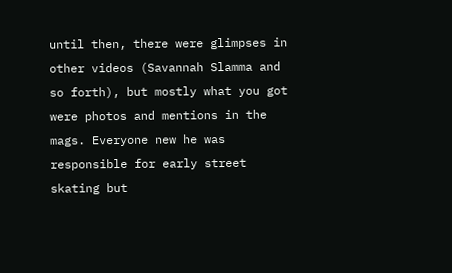until then, there were glimpses in other videos (Savannah Slamma and so forth), but mostly what you got were photos and mentions in the mags. Everyone new he was responsible for early street skating but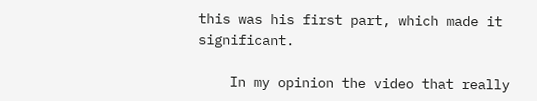this was his first part, which made it significant.

    In my opinion the video that really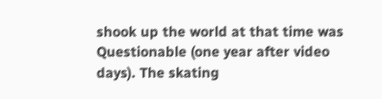shook up the world at that time was Questionable (one year after video days). The skating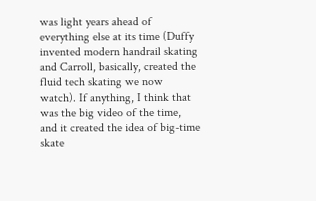was light years ahead of everything else at its time (Duffy invented modern handrail skating and Carroll, basically, created the fluid tech skating we now watch). If anything, I think that was the big video of the time, and it created the idea of big-time skate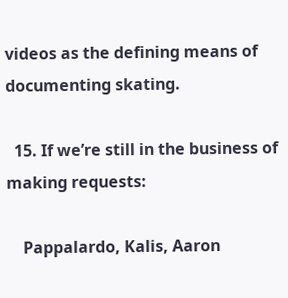videos as the defining means of documenting skating.

  15. If we’re still in the business of making requests:

    Pappalardo, Kalis, Aaron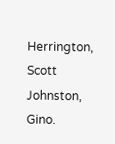Herrington, Scott Johnston, Gino.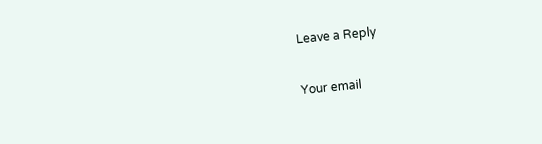Leave a Reply

Your email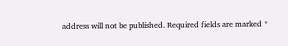address will not be published. Required fields are marked *